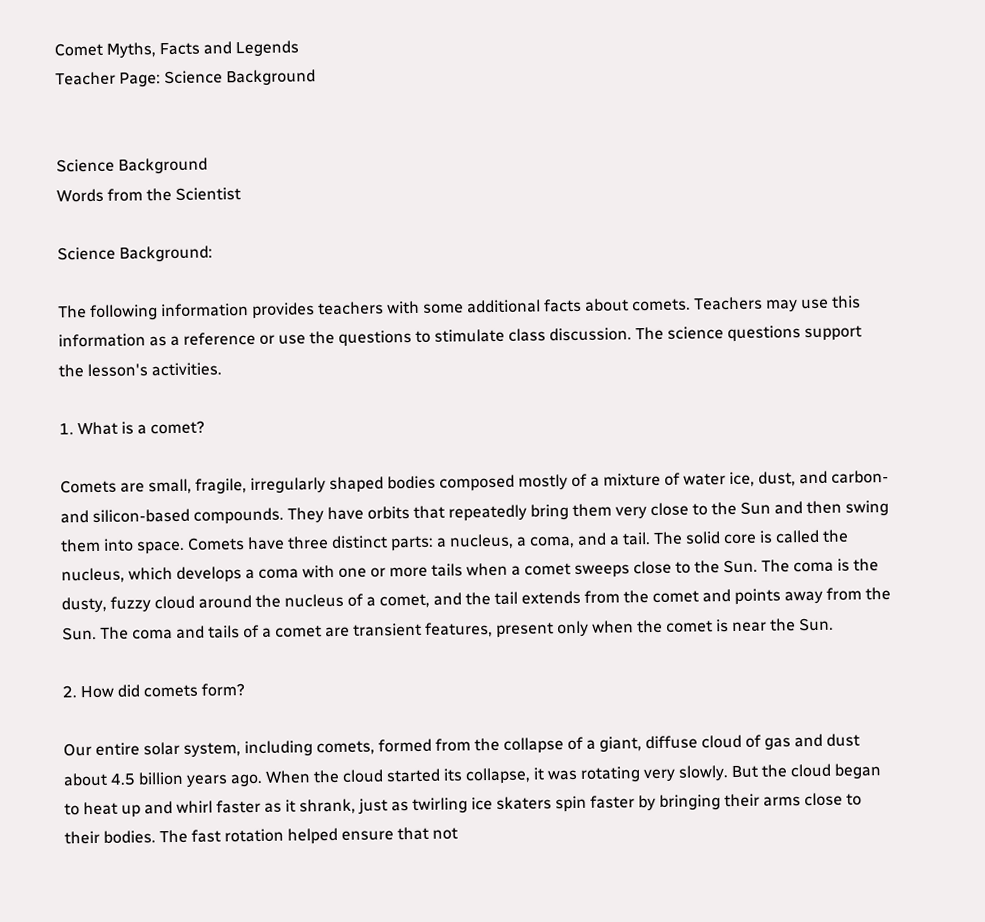Comet Myths, Facts and Legends
Teacher Page: Science Background


Science Background
Words from the Scientist

Science Background:

The following information provides teachers with some additional facts about comets. Teachers may use this information as a reference or use the questions to stimulate class discussion. The science questions support the lesson's activities.

1. What is a comet?

Comets are small, fragile, irregularly shaped bodies composed mostly of a mixture of water ice, dust, and carbon- and silicon-based compounds. They have orbits that repeatedly bring them very close to the Sun and then swing them into space. Comets have three distinct parts: a nucleus, a coma, and a tail. The solid core is called the nucleus, which develops a coma with one or more tails when a comet sweeps close to the Sun. The coma is the dusty, fuzzy cloud around the nucleus of a comet, and the tail extends from the comet and points away from the Sun. The coma and tails of a comet are transient features, present only when the comet is near the Sun.

2. How did comets form?

Our entire solar system, including comets, formed from the collapse of a giant, diffuse cloud of gas and dust about 4.5 billion years ago. When the cloud started its collapse, it was rotating very slowly. But the cloud began to heat up and whirl faster as it shrank, just as twirling ice skaters spin faster by bringing their arms close to their bodies. The fast rotation helped ensure that not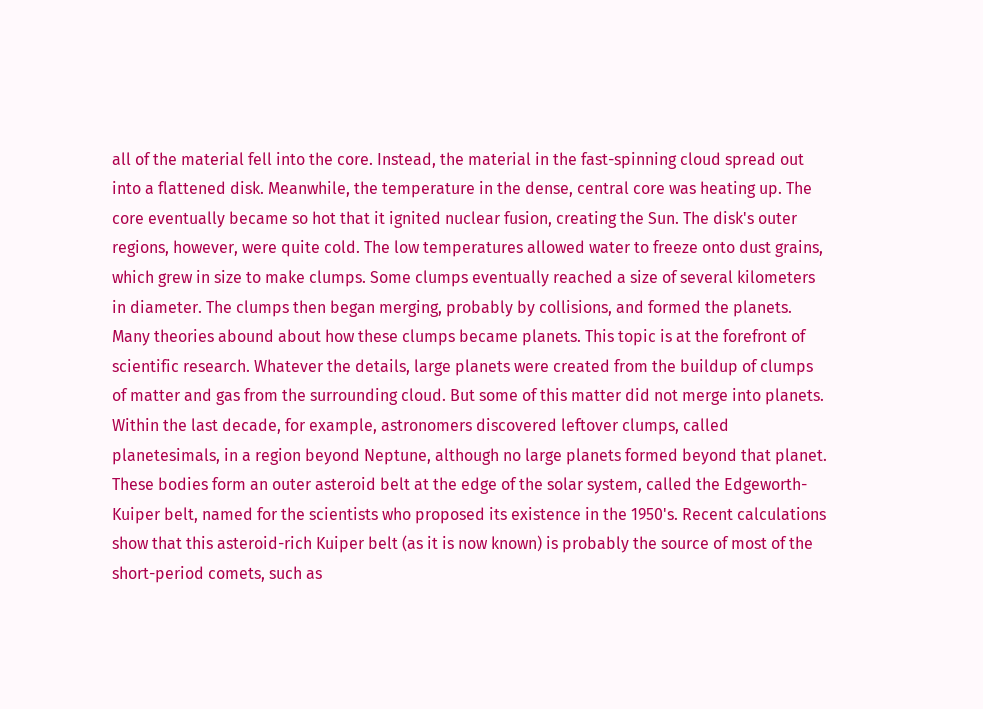all of the material fell into the core. Instead, the material in the fast-spinning cloud spread out into a flattened disk. Meanwhile, the temperature in the dense, central core was heating up. The core eventually became so hot that it ignited nuclear fusion, creating the Sun. The disk's outer regions, however, were quite cold. The low temperatures allowed water to freeze onto dust grains, which grew in size to make clumps. Some clumps eventually reached a size of several kilometers in diameter. The clumps then began merging, probably by collisions, and formed the planets. Many theories abound about how these clumps became planets. This topic is at the forefront of scientific research. Whatever the details, large planets were created from the buildup of clumps of matter and gas from the surrounding cloud. But some of this matter did not merge into planets. Within the last decade, for example, astronomers discovered leftover clumps, called planetesimals, in a region beyond Neptune, although no large planets formed beyond that planet. These bodies form an outer asteroid belt at the edge of the solar system, called the Edgeworth-Kuiper belt, named for the scientists who proposed its existence in the 1950's. Recent calculations show that this asteroid-rich Kuiper belt (as it is now known) is probably the source of most of the short-period comets, such as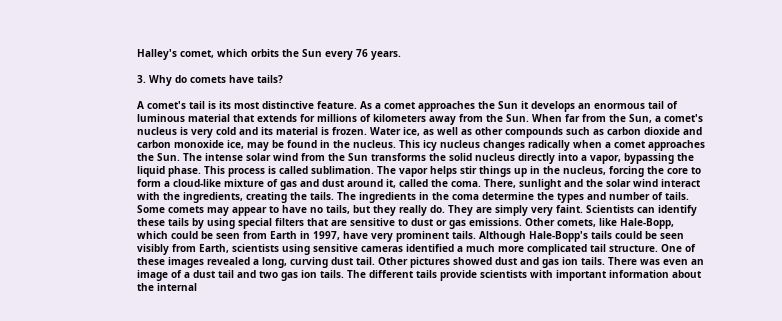Halley's comet, which orbits the Sun every 76 years.

3. Why do comets have tails?

A comet's tail is its most distinctive feature. As a comet approaches the Sun it develops an enormous tail of luminous material that extends for millions of kilometers away from the Sun. When far from the Sun, a comet's nucleus is very cold and its material is frozen. Water ice, as well as other compounds such as carbon dioxide and carbon monoxide ice, may be found in the nucleus. This icy nucleus changes radically when a comet approaches the Sun. The intense solar wind from the Sun transforms the solid nucleus directly into a vapor, bypassing the liquid phase. This process is called sublimation. The vapor helps stir things up in the nucleus, forcing the core to form a cloud-like mixture of gas and dust around it, called the coma. There, sunlight and the solar wind interact with the ingredients, creating the tails. The ingredients in the coma determine the types and number of tails. Some comets may appear to have no tails, but they really do. They are simply very faint. Scientists can identify these tails by using special filters that are sensitive to dust or gas emissions. Other comets, like Hale-Bopp, which could be seen from Earth in 1997, have very prominent tails. Although Hale-Bopp's tails could be seen visibly from Earth, scientists using sensitive cameras identified a much more complicated tail structure. One of these images revealed a long, curving dust tail. Other pictures showed dust and gas ion tails. There was even an image of a dust tail and two gas ion tails. The different tails provide scientists with important information about the internal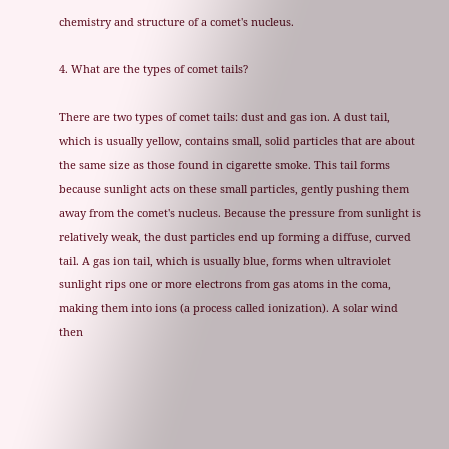chemistry and structure of a comet's nucleus.

4. What are the types of comet tails?

There are two types of comet tails: dust and gas ion. A dust tail, which is usually yellow, contains small, solid particles that are about the same size as those found in cigarette smoke. This tail forms because sunlight acts on these small particles, gently pushing them away from the comet's nucleus. Because the pressure from sunlight is relatively weak, the dust particles end up forming a diffuse, curved tail. A gas ion tail, which is usually blue, forms when ultraviolet sunlight rips one or more electrons from gas atoms in the coma, making them into ions (a process called ionization). A solar wind then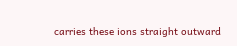carries these ions straight outward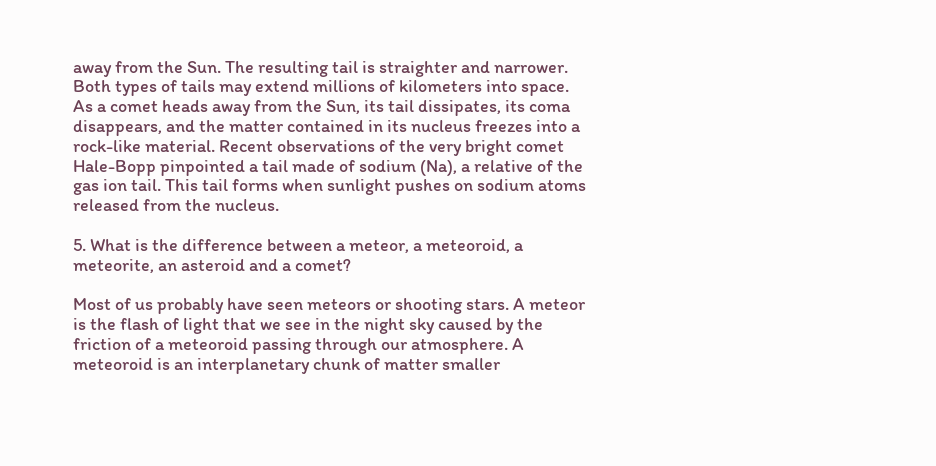away from the Sun. The resulting tail is straighter and narrower. Both types of tails may extend millions of kilometers into space. As a comet heads away from the Sun, its tail dissipates, its coma disappears, and the matter contained in its nucleus freezes into a rock-like material. Recent observations of the very bright comet Hale-Bopp pinpointed a tail made of sodium (Na), a relative of the gas ion tail. This tail forms when sunlight pushes on sodium atoms released from the nucleus.

5. What is the difference between a meteor, a meteoroid, a meteorite, an asteroid and a comet?

Most of us probably have seen meteors or shooting stars. A meteor is the flash of light that we see in the night sky caused by the friction of a meteoroid passing through our atmosphere. A meteoroid is an interplanetary chunk of matter smaller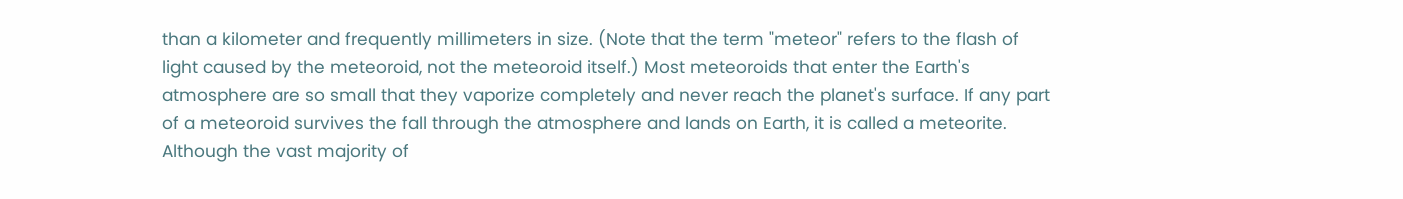than a kilometer and frequently millimeters in size. (Note that the term "meteor" refers to the flash of light caused by the meteoroid, not the meteoroid itself.) Most meteoroids that enter the Earth's atmosphere are so small that they vaporize completely and never reach the planet's surface. If any part of a meteoroid survives the fall through the atmosphere and lands on Earth, it is called a meteorite. Although the vast majority of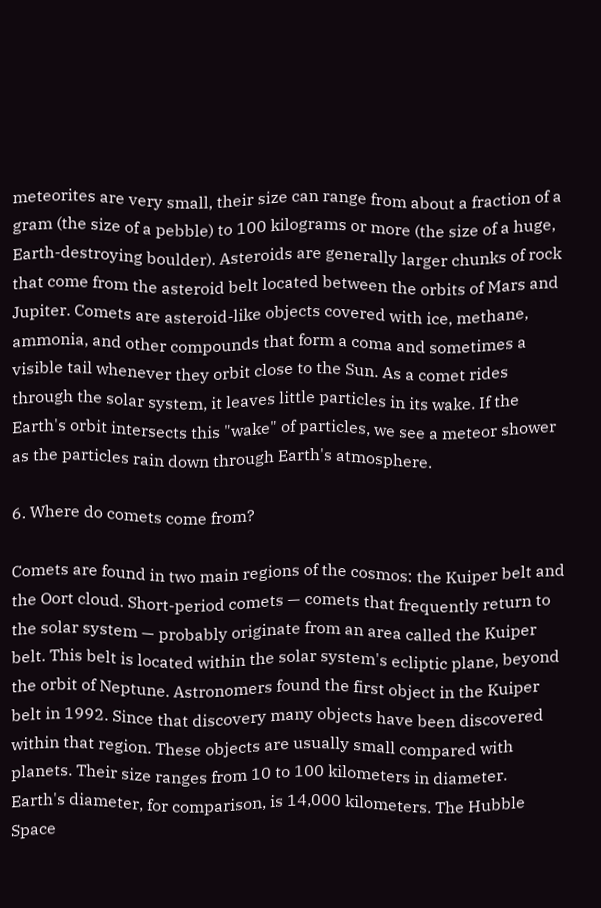meteorites are very small, their size can range from about a fraction of a gram (the size of a pebble) to 100 kilograms or more (the size of a huge, Earth-destroying boulder). Asteroids are generally larger chunks of rock that come from the asteroid belt located between the orbits of Mars and Jupiter. Comets are asteroid-like objects covered with ice, methane, ammonia, and other compounds that form a coma and sometimes a visible tail whenever they orbit close to the Sun. As a comet rides through the solar system, it leaves little particles in its wake. If the Earth's orbit intersects this "wake" of particles, we see a meteor shower as the particles rain down through Earth's atmosphere.

6. Where do comets come from?

Comets are found in two main regions of the cosmos: the Kuiper belt and the Oort cloud. Short-period comets — comets that frequently return to the solar system — probably originate from an area called the Kuiper belt. This belt is located within the solar system's ecliptic plane, beyond the orbit of Neptune. Astronomers found the first object in the Kuiper belt in 1992. Since that discovery many objects have been discovered within that region. These objects are usually small compared with planets. Their size ranges from 10 to 100 kilometers in diameter. Earth's diameter, for comparison, is 14,000 kilometers. The Hubble Space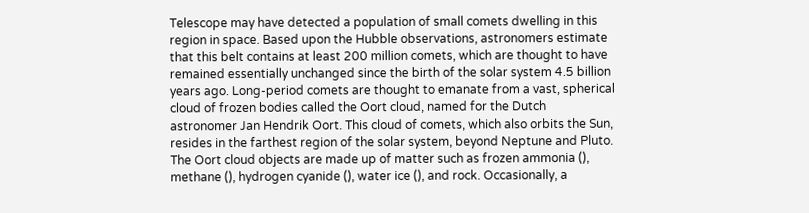Telescope may have detected a population of small comets dwelling in this region in space. Based upon the Hubble observations, astronomers estimate that this belt contains at least 200 million comets, which are thought to have remained essentially unchanged since the birth of the solar system 4.5 billion years ago. Long-period comets are thought to emanate from a vast, spherical cloud of frozen bodies called the Oort cloud, named for the Dutch astronomer Jan Hendrik Oort. This cloud of comets, which also orbits the Sun, resides in the farthest region of the solar system, beyond Neptune and Pluto. The Oort cloud objects are made up of matter such as frozen ammonia (), methane (), hydrogen cyanide (), water ice (), and rock. Occasionally, a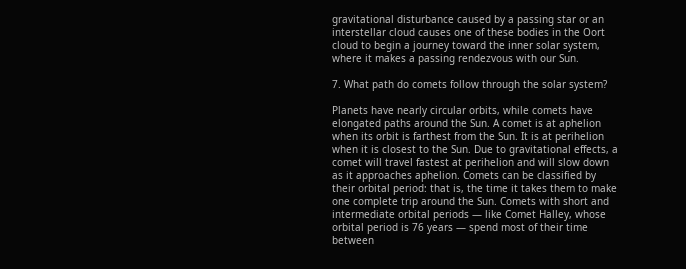gravitational disturbance caused by a passing star or an interstellar cloud causes one of these bodies in the Oort cloud to begin a journey toward the inner solar system, where it makes a passing rendezvous with our Sun.

7. What path do comets follow through the solar system?

Planets have nearly circular orbits, while comets have elongated paths around the Sun. A comet is at aphelion when its orbit is farthest from the Sun. It is at perihelion when it is closest to the Sun. Due to gravitational effects, a comet will travel fastest at perihelion and will slow down as it approaches aphelion. Comets can be classified by their orbital period: that is, the time it takes them to make one complete trip around the Sun. Comets with short and intermediate orbital periods — like Comet Halley, whose orbital period is 76 years — spend most of their time between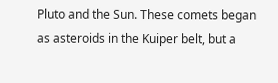Pluto and the Sun. These comets began as asteroids in the Kuiper belt, but a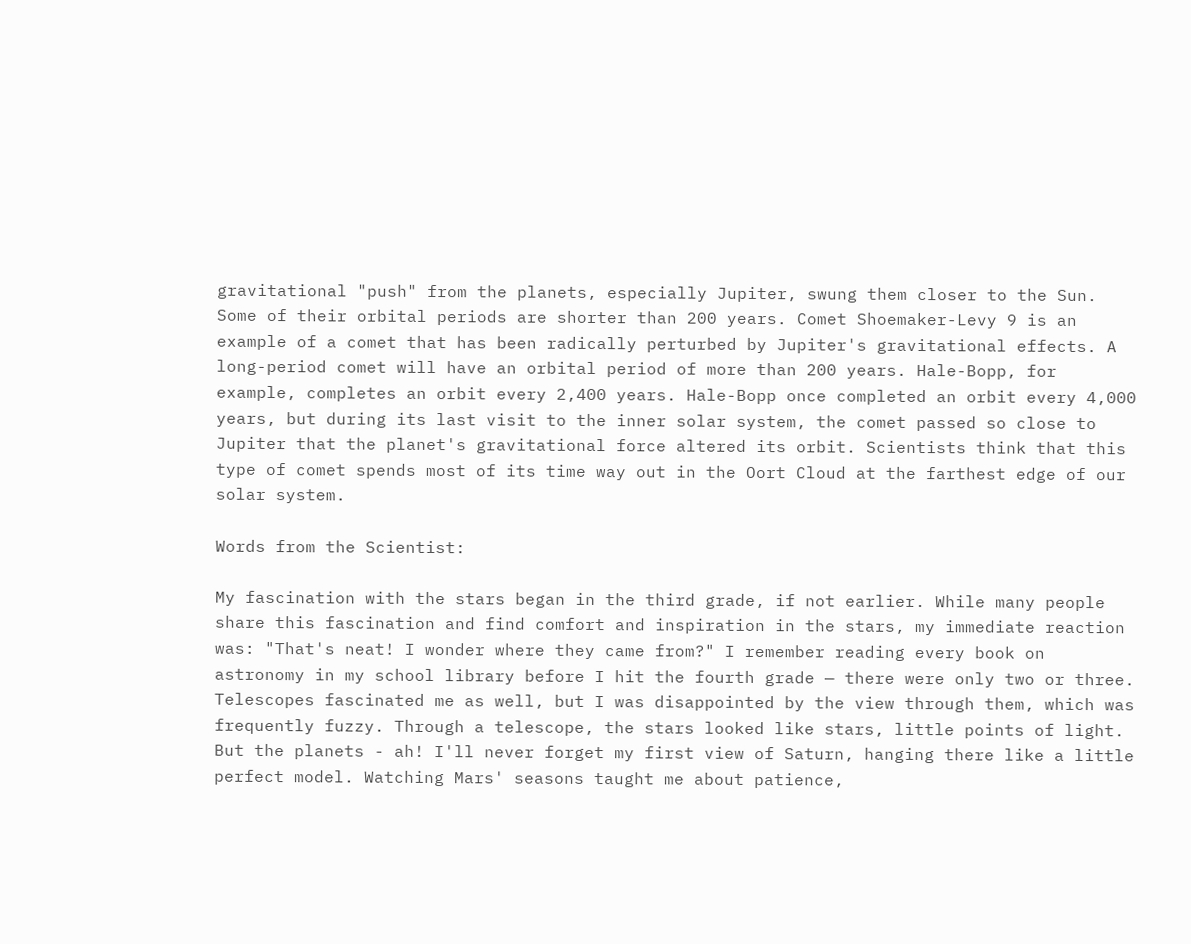gravitational "push" from the planets, especially Jupiter, swung them closer to the Sun. Some of their orbital periods are shorter than 200 years. Comet Shoemaker-Levy 9 is an example of a comet that has been radically perturbed by Jupiter's gravitational effects. A long-period comet will have an orbital period of more than 200 years. Hale-Bopp, for example, completes an orbit every 2,400 years. Hale-Bopp once completed an orbit every 4,000 years, but during its last visit to the inner solar system, the comet passed so close to Jupiter that the planet's gravitational force altered its orbit. Scientists think that this type of comet spends most of its time way out in the Oort Cloud at the farthest edge of our solar system.

Words from the Scientist:

My fascination with the stars began in the third grade, if not earlier. While many people share this fascination and find comfort and inspiration in the stars, my immediate reaction was: "That's neat! I wonder where they came from?" I remember reading every book on astronomy in my school library before I hit the fourth grade — there were only two or three. Telescopes fascinated me as well, but I was disappointed by the view through them, which was frequently fuzzy. Through a telescope, the stars looked like stars, little points of light. But the planets - ah! I'll never forget my first view of Saturn, hanging there like a little perfect model. Watching Mars' seasons taught me about patience,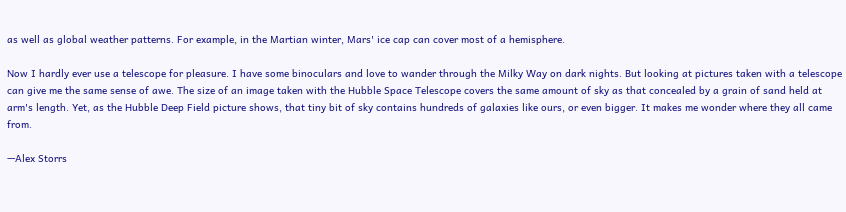as well as global weather patterns. For example, in the Martian winter, Mars' ice cap can cover most of a hemisphere.

Now I hardly ever use a telescope for pleasure. I have some binoculars and love to wander through the Milky Way on dark nights. But looking at pictures taken with a telescope can give me the same sense of awe. The size of an image taken with the Hubble Space Telescope covers the same amount of sky as that concealed by a grain of sand held at arm's length. Yet, as the Hubble Deep Field picture shows, that tiny bit of sky contains hundreds of galaxies like ours, or even bigger. It makes me wonder where they all came from.

—Alex Storrs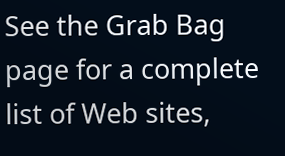See the Grab Bag page for a complete list of Web sites,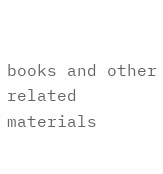books and other related materials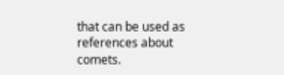that can be used as references about comets.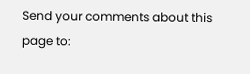Send your comments about this page to: